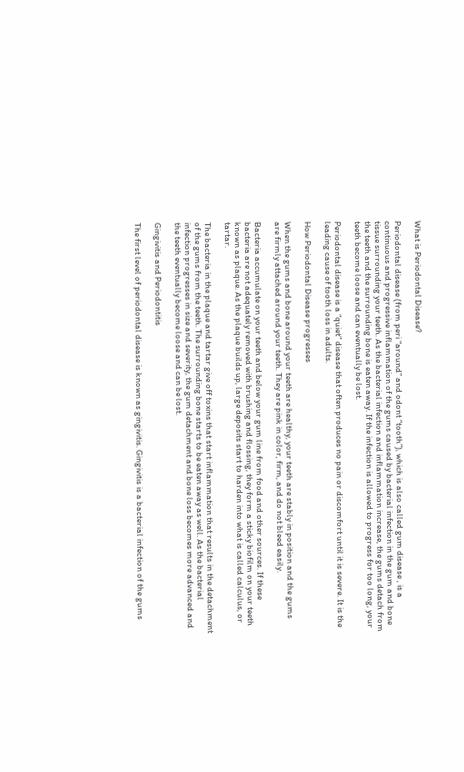What is Periodontal Disease?

Periodontal disease (from peri “around” and odont “tooth”), which is also called gum disease , is a continuous and progressive inflammation of the gums caused by bacterial infection in the gum and bone tissue surrounding your teeth. As the bacterial infection and inflammation increase, the gums detach from the teeth and the surrounding bone is eaten away. If the infection is allowed to progress for too long, your teeth become loose and can eventually be lost.

Periodontal disease is a “quiet” disease that often produces no pain or discomfort until it is severe. It is the leading cause of tooth loss in adults.

How Periodontal Disease progresses

When the gums and bone around your teeth are healthy, your teeth are stably in position and the gums are firmly attached around your teeth. They are pink in color, firm, and do not bleed easily.

Bacteria accumulate on your teeth and below your gum line from food and other sources. If these bacteria are not adequately removed with brushing and flossing, they form a sticky biofilm on your teeth known as plaque. As the plaque builds up, large deposits start to harden into what is called calculus, or tartar.

The bacteria in the plaque and tartar give off toxins that start inflammation that results in the detachment of the gums from the teeth. The surrounding bone starts to be eaten away as well. As the bacterial infection progresses in size and severity, the gum detachment and bone loss becomes more advanced and the teeth eventually become loose and can be lost.

Gingivitis and Periodontitis

The first level of periodontal disease is known as gingivitis. Gingivitis is a bacterial infection of the gums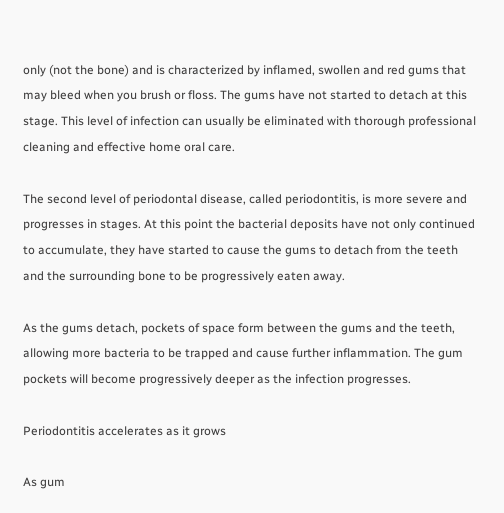only (not the bone) and is characterized by inflamed, swollen and red gums that may bleed when you brush or floss. The gums have not started to detach at this stage. This level of infection can usually be eliminated with thorough professional cleaning and effective home oral care.

The second level of periodontal disease, called periodontitis, is more severe and progresses in stages. At this point the bacterial deposits have not only continued to accumulate, they have started to cause the gums to detach from the teeth and the surrounding bone to be progressively eaten away.

As the gums detach, pockets of space form between the gums and the teeth, allowing more bacteria to be trapped and cause further inflammation. The gum pockets will become progressively deeper as the infection progresses.

Periodontitis accelerates as it grows

As gum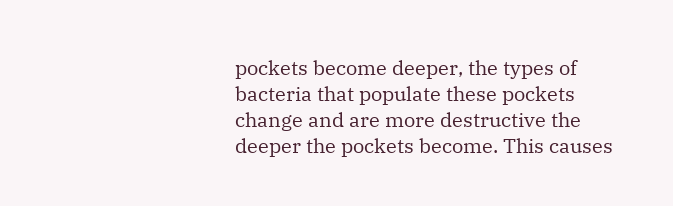pockets become deeper, the types of bacteria that populate these pockets change and are more destructive the deeper the pockets become. This causes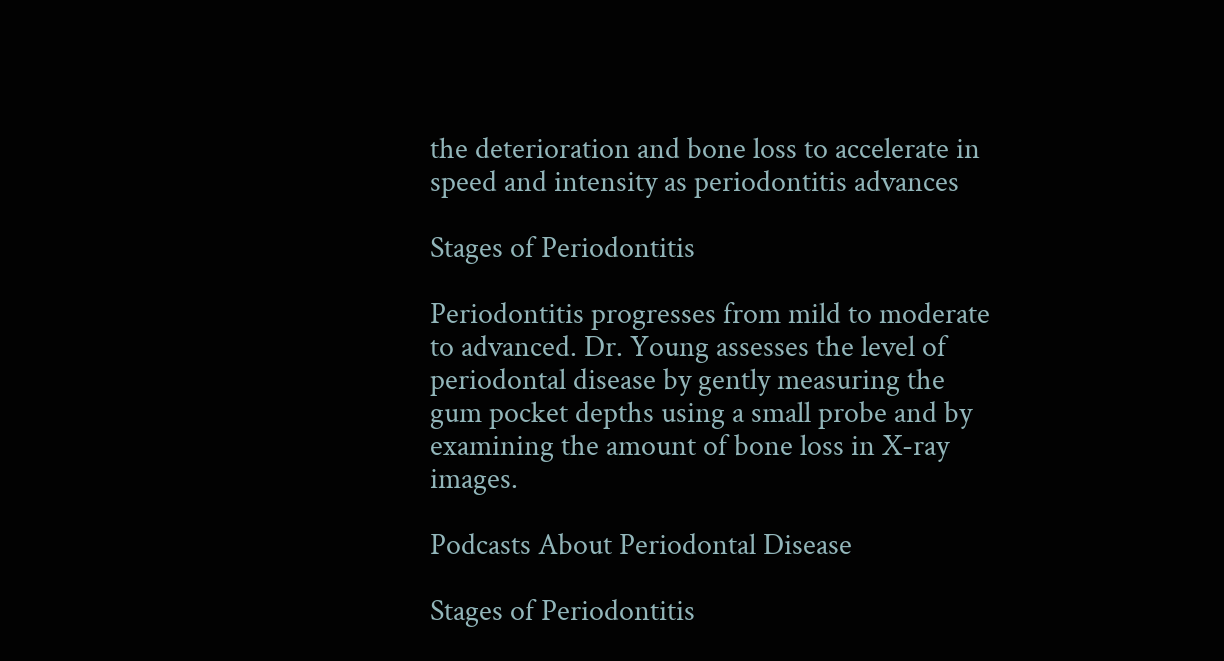the deterioration and bone loss to accelerate in speed and intensity as periodontitis advances

Stages of Periodontitis

Periodontitis progresses from mild to moderate to advanced. Dr. Young assesses the level of periodontal disease by gently measuring the gum pocket depths using a small probe and by examining the amount of bone loss in X-ray images.

Podcasts About Periodontal Disease

Stages of Periodontitis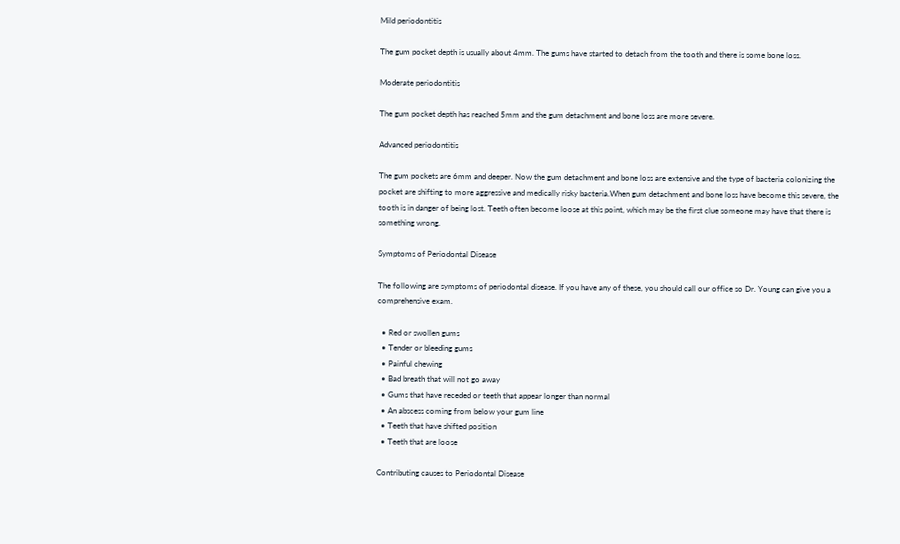Mild periodontitis

The gum pocket depth is usually about 4mm. The gums have started to detach from the tooth and there is some bone loss.

Moderate periodontitis

The gum pocket depth has reached 5mm and the gum detachment and bone loss are more severe.

Advanced periodontitis

The gum pockets are 6mm and deeper. Now the gum detachment and bone loss are extensive and the type of bacteria colonizing the pocket are shifting to more aggressive and medically risky bacteria.When gum detachment and bone loss have become this severe, the tooth is in danger of being lost. Teeth often become loose at this point, which may be the first clue someone may have that there is something wrong.

Symptoms of Periodontal Disease

The following are symptoms of periodontal disease. If you have any of these, you should call our office so Dr. Young can give you a comprehensive exam.

  • Red or swollen gums
  • Tender or bleeding gums
  • Painful chewing
  • Bad breath that will not go away
  • Gums that have receded or teeth that appear longer than normal
  • An abscess coming from below your gum line
  • Teeth that have shifted position
  • Teeth that are loose

Contributing causes to Periodontal Disease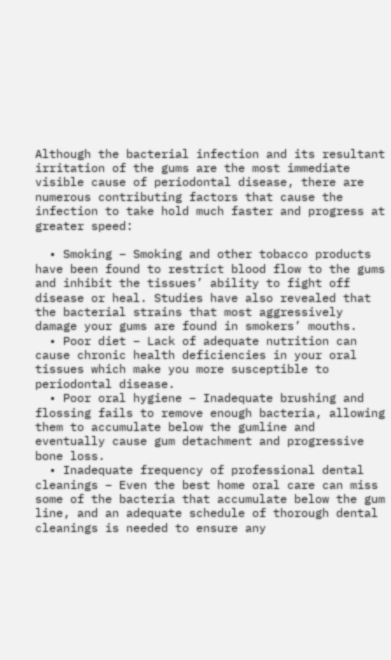Although the bacterial infection and its resultant irritation of the gums are the most immediate visible cause of periodontal disease, there are numerous contributing factors that cause the infection to take hold much faster and progress at greater speed:

  • Smoking – Smoking and other tobacco products have been found to restrict blood flow to the gums and inhibit the tissues’ ability to fight off disease or heal. Studies have also revealed that the bacterial strains that most aggressively damage your gums are found in smokers’ mouths.
  • Poor diet – Lack of adequate nutrition can cause chronic health deficiencies in your oral tissues which make you more susceptible to periodontal disease.
  • Poor oral hygiene – Inadequate brushing and flossing fails to remove enough bacteria, allowing them to accumulate below the gumline and eventually cause gum detachment and progressive bone loss.
  • Inadequate frequency of professional dental cleanings – Even the best home oral care can miss some of the bacteria that accumulate below the gum line, and an adequate schedule of thorough dental cleanings is needed to ensure any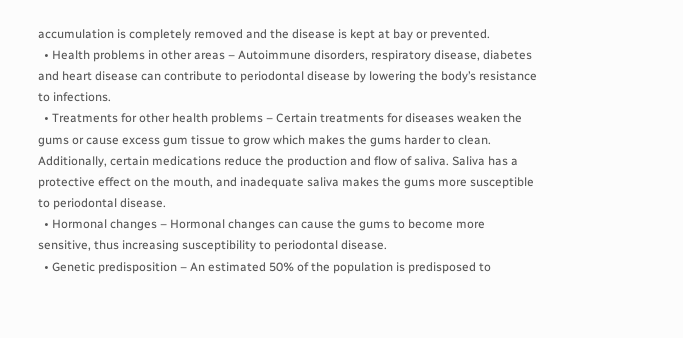accumulation is completely removed and the disease is kept at bay or prevented.
  • Health problems in other areas – Autoimmune disorders, respiratory disease, diabetes and heart disease can contribute to periodontal disease by lowering the body’s resistance to infections.
  • Treatments for other health problems – Certain treatments for diseases weaken the gums or cause excess gum tissue to grow which makes the gums harder to clean. Additionally, certain medications reduce the production and flow of saliva. Saliva has a protective effect on the mouth, and inadequate saliva makes the gums more susceptible to periodontal disease.
  • Hormonal changes – Hormonal changes can cause the gums to become more sensitive, thus increasing susceptibility to periodontal disease.
  • Genetic predisposition – An estimated 50% of the population is predisposed to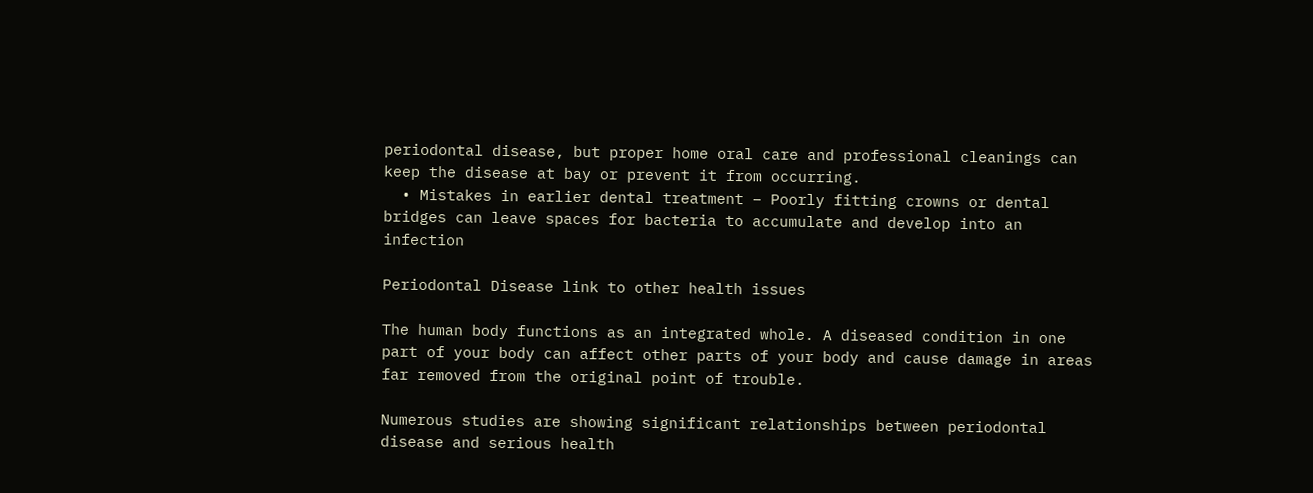periodontal disease, but proper home oral care and professional cleanings can keep the disease at bay or prevent it from occurring.
  • Mistakes in earlier dental treatment – Poorly fitting crowns or dental bridges can leave spaces for bacteria to accumulate and develop into an infection

Periodontal Disease link to other health issues

The human body functions as an integrated whole. A diseased condition in one part of your body can affect other parts of your body and cause damage in areas far removed from the original point of trouble.

Numerous studies are showing significant relationships between periodontal disease and serious health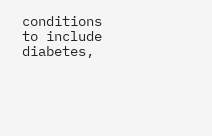conditions to include diabetes,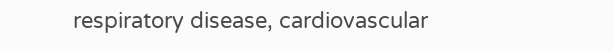respiratory disease, cardiovascular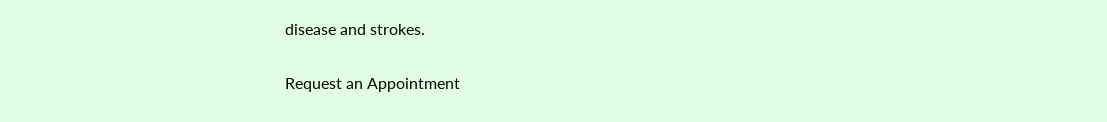disease and strokes.

Request an Appointment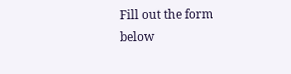Fill out the form below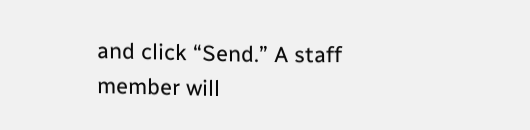and click “Send.” A staff member will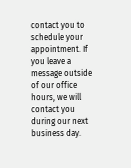contact you to schedule your appointment. If you leave a message outside of our office hours, we will contact you during our next business day.